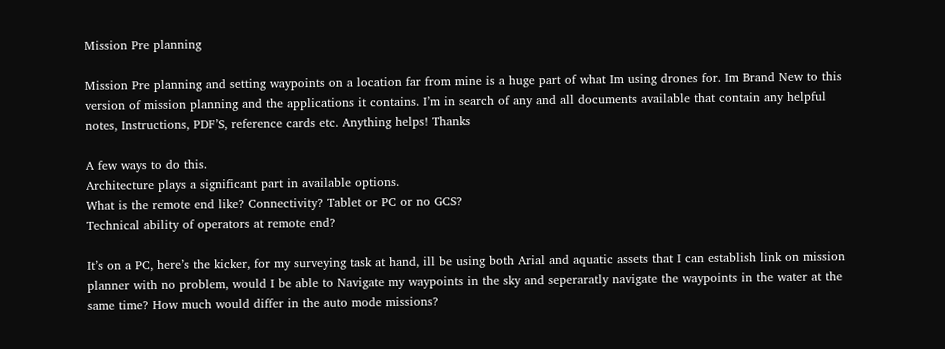Mission Pre planning

Mission Pre planning and setting waypoints on a location far from mine is a huge part of what Im using drones for. Im Brand New to this version of mission planning and the applications it contains. I’m in search of any and all documents available that contain any helpful notes, Instructions, PDF’S, reference cards etc. Anything helps! Thanks

A few ways to do this.
Architecture plays a significant part in available options.
What is the remote end like? Connectivity? Tablet or PC or no GCS?
Technical ability of operators at remote end?

It’s on a PC, here’s the kicker, for my surveying task at hand, ill be using both Arial and aquatic assets that I can establish link on mission planner with no problem, would I be able to Navigate my waypoints in the sky and seperaratly navigate the waypoints in the water at the same time? How much would differ in the auto mode missions?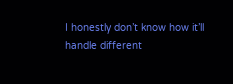I honestly don’t know how it’ll handle different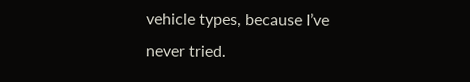vehicle types, because I’ve never tried.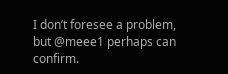I don’t foresee a problem, but @meee1 perhaps can confirm.